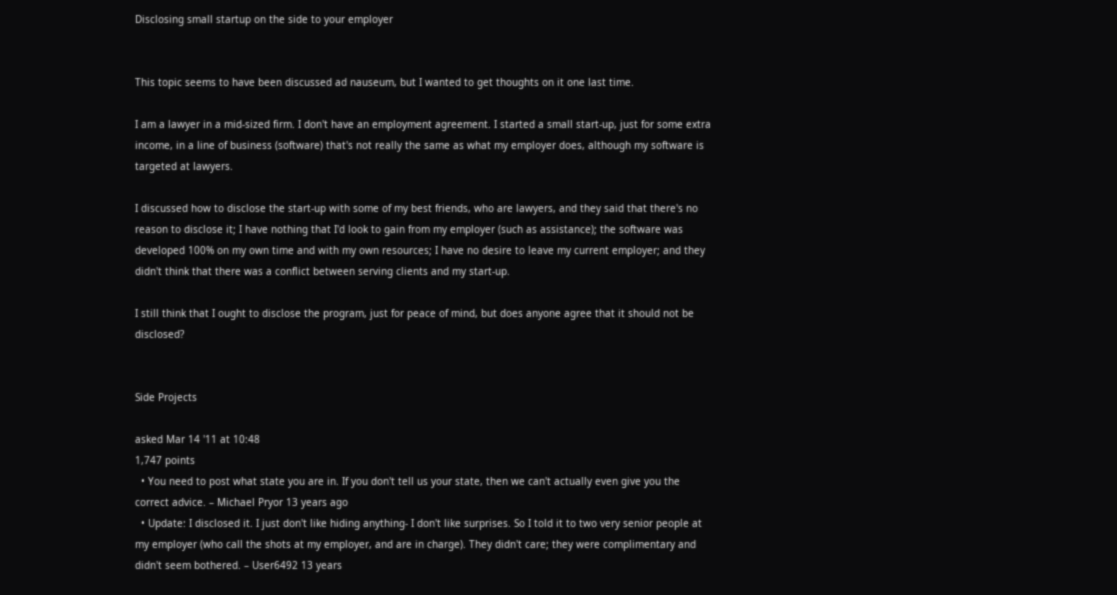Disclosing small startup on the side to your employer


This topic seems to have been discussed ad nauseum, but I wanted to get thoughts on it one last time.

I am a lawyer in a mid-sized firm. I don't have an employment agreement. I started a small start-up, just for some extra income, in a line of business (software) that's not really the same as what my employer does, although my software is targeted at lawyers.

I discussed how to disclose the start-up with some of my best friends, who are lawyers, and they said that there's no reason to disclose it; I have nothing that I'd look to gain from my employer (such as assistance); the software was developed 100% on my own time and with my own resources; I have no desire to leave my current employer; and they didn't think that there was a conflict between serving clients and my start-up.

I still think that I ought to disclose the program, just for peace of mind, but does anyone agree that it should not be disclosed?


Side Projects

asked Mar 14 '11 at 10:48
1,747 points
  • You need to post what state you are in. If you don't tell us your state, then we can't actually even give you the correct advice. – Michael Pryor 13 years ago
  • Update: I disclosed it. I just don't like hiding anything- I don't like surprises. So I told it to two very senior people at my employer (who call the shots at my employer, and are in charge). They didn't care; they were complimentary and didn't seem bothered. – User6492 13 years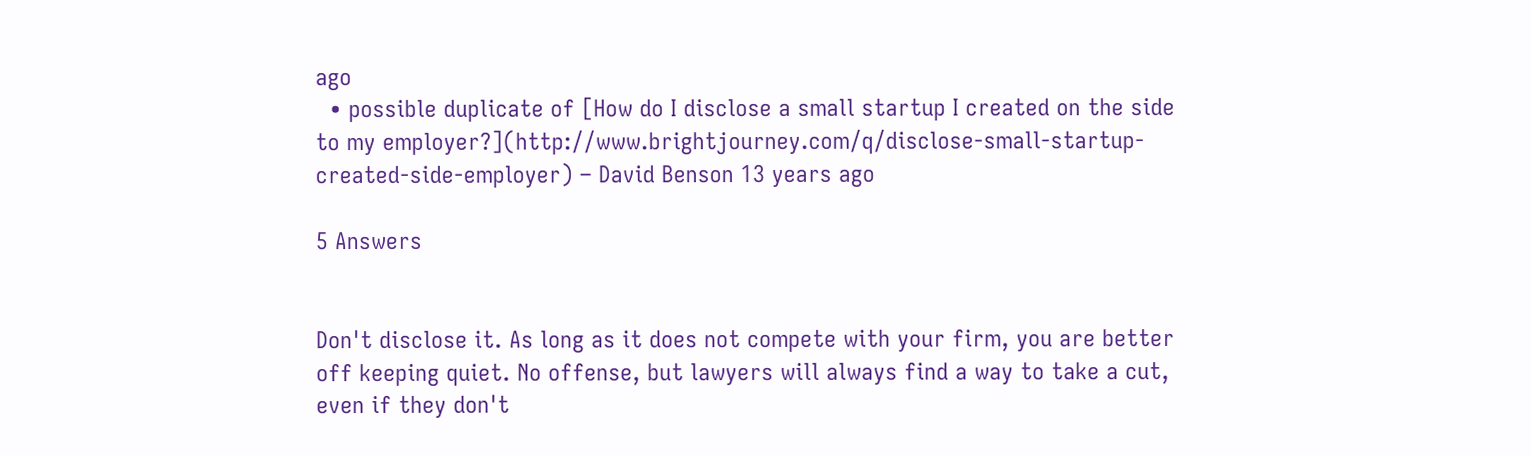ago
  • possible duplicate of [How do I disclose a small startup I created on the side to my employer?](http://www.brightjourney.com/q/disclose-small-startup-created-side-employer) – David Benson 13 years ago

5 Answers


Don't disclose it. As long as it does not compete with your firm, you are better off keeping quiet. No offense, but lawyers will always find a way to take a cut, even if they don't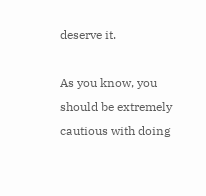deserve it.

As you know, you should be extremely cautious with doing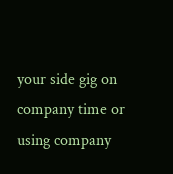your side gig on company time or using company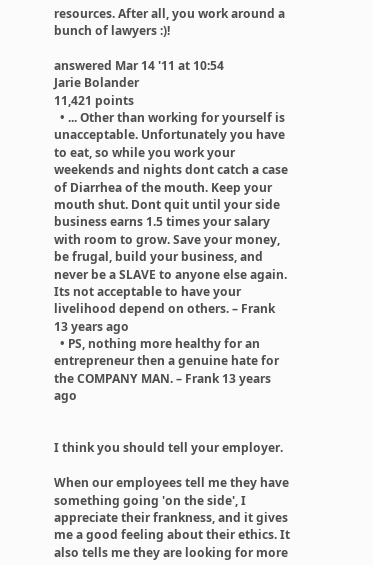resources. After all, you work around a bunch of lawyers :)!

answered Mar 14 '11 at 10:54
Jarie Bolander
11,421 points
  • ... Other than working for yourself is unacceptable. Unfortunately you have to eat, so while you work your weekends and nights dont catch a case of Diarrhea of the mouth. Keep your mouth shut. Dont quit until your side business earns 1.5 times your salary with room to grow. Save your money, be frugal, build your business, and never be a SLAVE to anyone else again. Its not acceptable to have your livelihood depend on others. – Frank 13 years ago
  • PS, nothing more healthy for an entrepreneur then a genuine hate for the COMPANY MAN. – Frank 13 years ago


I think you should tell your employer.

When our employees tell me they have something going 'on the side', I appreciate their frankness, and it gives me a good feeling about their ethics. It also tells me they are looking for more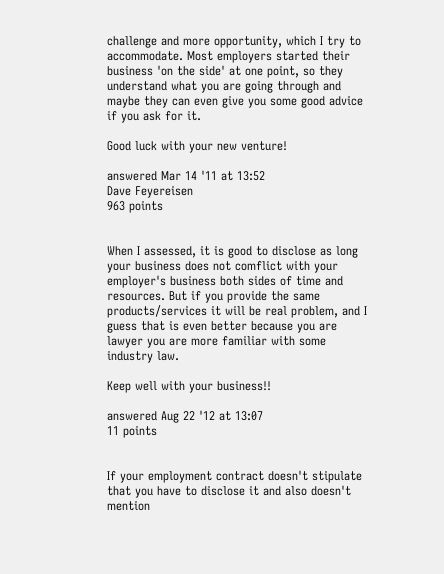challenge and more opportunity, which I try to accommodate. Most employers started their business 'on the side' at one point, so they understand what you are going through and maybe they can even give you some good advice if you ask for it.

Good luck with your new venture!

answered Mar 14 '11 at 13:52
Dave Feyereisen
963 points


When I assessed, it is good to disclose as long your business does not comflict with your employer's business both sides of time and resources. But if you provide the same products/services it will be real problem, and I guess that is even better because you are lawyer you are more familiar with some industry law.

Keep well with your business!!

answered Aug 22 '12 at 13:07
11 points


If your employment contract doesn't stipulate that you have to disclose it and also doesn't mention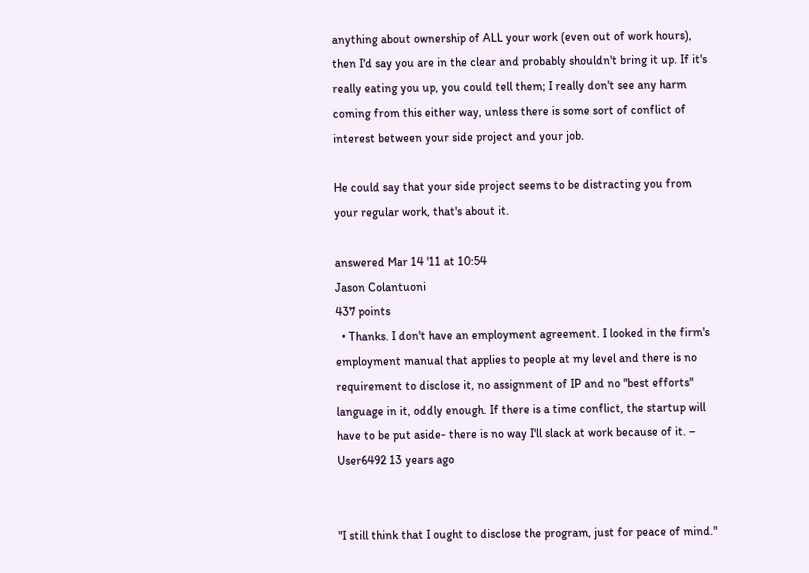anything about ownership of ALL your work (even out of work hours), then I'd say you are in the clear and probably shouldn't bring it up. If it's really eating you up, you could tell them; I really don't see any harm coming from this either way, unless there is some sort of conflict of interest between your side project and your job.

He could say that your side project seems to be distracting you from your regular work, that's about it.

answered Mar 14 '11 at 10:54
Jason Colantuoni
437 points
  • Thanks. I don't have an employment agreement. I looked in the firm's employment manual that applies to people at my level and there is no requirement to disclose it, no assignment of IP and no "best efforts" language in it, oddly enough. If there is a time conflict, the startup will have to be put aside- there is no way I'll slack at work because of it. – User6492 13 years ago


"I still think that I ought to disclose the program, just for peace of mind."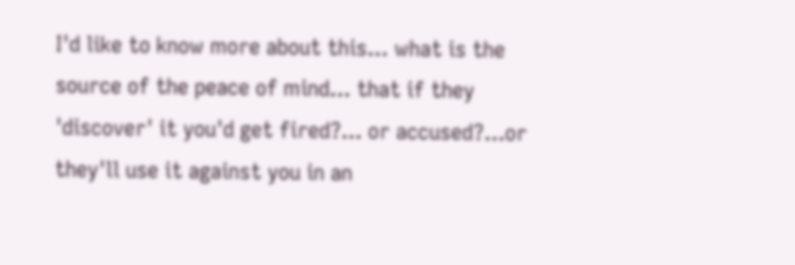I'd like to know more about this... what is the source of the peace of mind... that if they 'discover' it you'd get fired?... or accused?...or they'll use it against you in an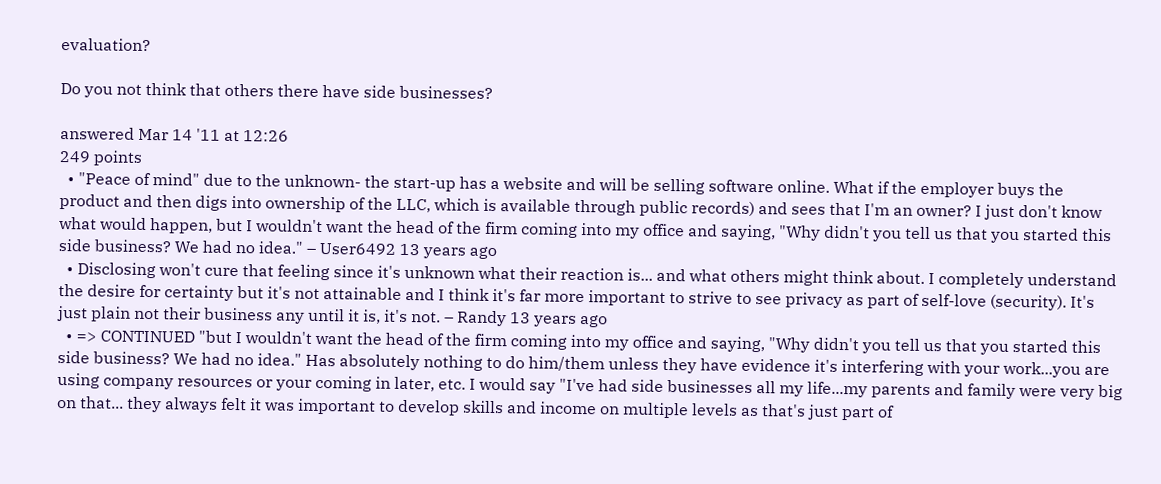evaluation?

Do you not think that others there have side businesses?

answered Mar 14 '11 at 12:26
249 points
  • "Peace of mind" due to the unknown- the start-up has a website and will be selling software online. What if the employer buys the product and then digs into ownership of the LLC, which is available through public records) and sees that I'm an owner? I just don't know what would happen, but I wouldn't want the head of the firm coming into my office and saying, "Why didn't you tell us that you started this side business? We had no idea." – User6492 13 years ago
  • Disclosing won't cure that feeling since it's unknown what their reaction is... and what others might think about. I completely understand the desire for certainty but it's not attainable and I think it's far more important to strive to see privacy as part of self-love (security). It's just plain not their business any until it is, it's not. – Randy 13 years ago
  • => CONTINUED "but I wouldn't want the head of the firm coming into my office and saying, "Why didn't you tell us that you started this side business? We had no idea." Has absolutely nothing to do him/them unless they have evidence it's interfering with your work...you are using company resources or your coming in later, etc. I would say "I've had side businesses all my life...my parents and family were very big on that... they always felt it was important to develop skills and income on multiple levels as that's just part of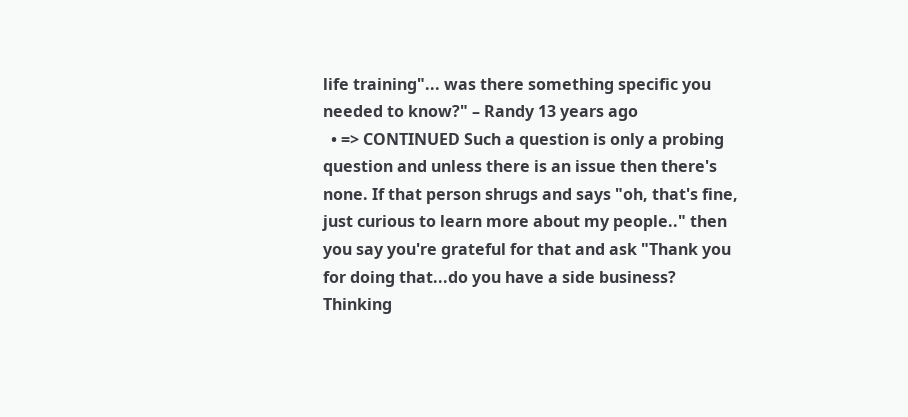life training"... was there something specific you needed to know?" – Randy 13 years ago
  • => CONTINUED Such a question is only a probing question and unless there is an issue then there's none. If that person shrugs and says "oh, that's fine, just curious to learn more about my people.." then you say you're grateful for that and ask "Thank you for doing that...do you have a side business? Thinking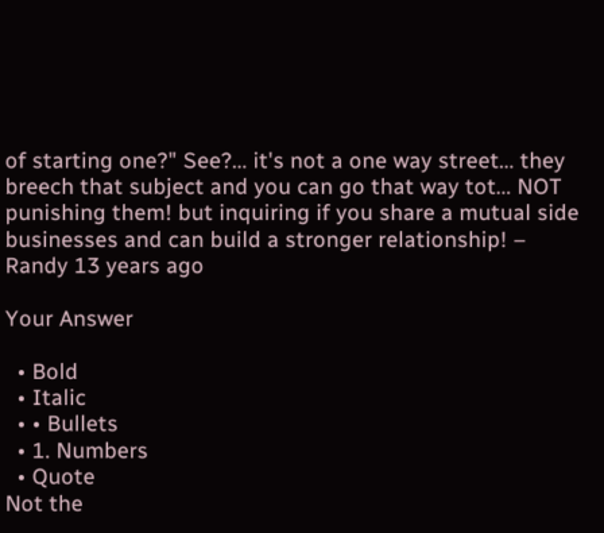of starting one?" See?... it's not a one way street... they breech that subject and you can go that way tot... NOT punishing them! but inquiring if you share a mutual side businesses and can build a stronger relationship! – Randy 13 years ago

Your Answer

  • Bold
  • Italic
  • • Bullets
  • 1. Numbers
  • Quote
Not the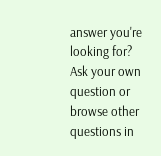answer you're looking for? Ask your own question or browse other questions in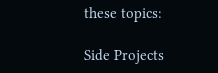these topics:

Side Projects